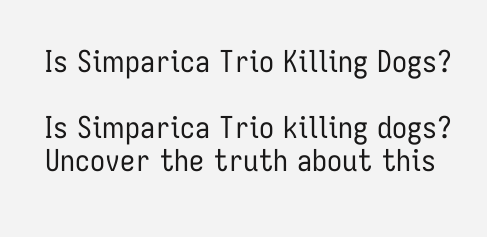Is Simparica Trio Killing Dogs?

Is Simparica Trio killing dogs? Uncover the truth about this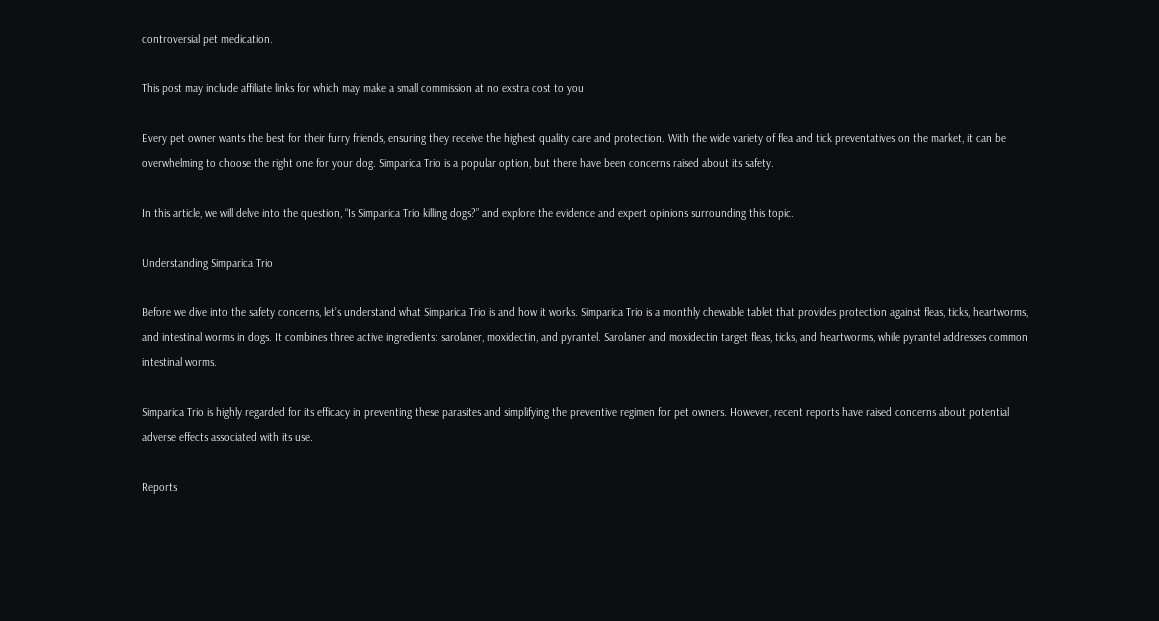controversial pet medication.

This post may include affiliate links for which may make a small commission at no exstra cost to you

Every pet owner wants the best for their furry friends, ensuring they receive the highest quality care and protection. With the wide variety of flea and tick preventatives on the market, it can be overwhelming to choose the right one for your dog. Simparica Trio is a popular option, but there have been concerns raised about its safety.

In this article, we will delve into the question, “Is Simparica Trio killing dogs?” and explore the evidence and expert opinions surrounding this topic.

Understanding Simparica Trio

Before we dive into the safety concerns, let’s understand what Simparica Trio is and how it works. Simparica Trio is a monthly chewable tablet that provides protection against fleas, ticks, heartworms, and intestinal worms in dogs. It combines three active ingredients: sarolaner, moxidectin, and pyrantel. Sarolaner and moxidectin target fleas, ticks, and heartworms, while pyrantel addresses common intestinal worms.

Simparica Trio is highly regarded for its efficacy in preventing these parasites and simplifying the preventive regimen for pet owners. However, recent reports have raised concerns about potential adverse effects associated with its use.

Reports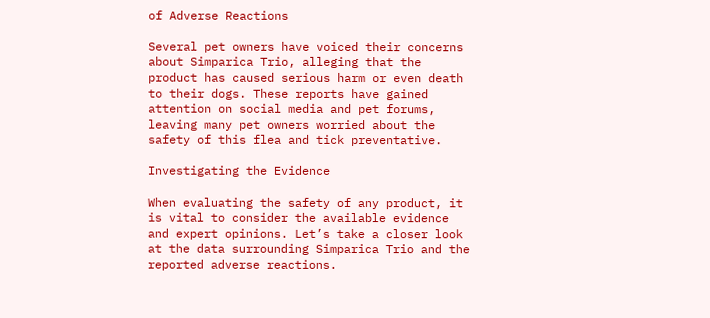of Adverse Reactions

Several pet owners have voiced their concerns about Simparica Trio, alleging that the product has caused serious harm or even death to their dogs. These reports have gained attention on social media and pet forums, leaving many pet owners worried about the safety of this flea and tick preventative.

Investigating the Evidence

When evaluating the safety of any product, it is vital to consider the available evidence and expert opinions. Let’s take a closer look at the data surrounding Simparica Trio and the reported adverse reactions.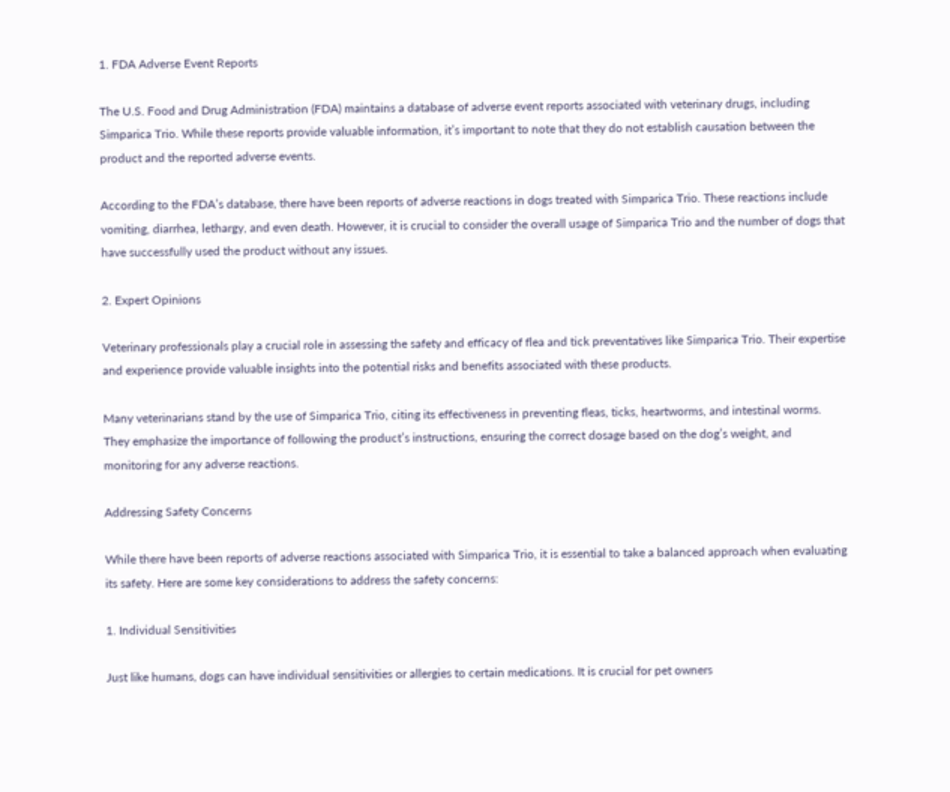1. FDA Adverse Event Reports

The U.S. Food and Drug Administration (FDA) maintains a database of adverse event reports associated with veterinary drugs, including Simparica Trio. While these reports provide valuable information, it’s important to note that they do not establish causation between the product and the reported adverse events.

According to the FDA’s database, there have been reports of adverse reactions in dogs treated with Simparica Trio. These reactions include vomiting, diarrhea, lethargy, and even death. However, it is crucial to consider the overall usage of Simparica Trio and the number of dogs that have successfully used the product without any issues.

2. Expert Opinions

Veterinary professionals play a crucial role in assessing the safety and efficacy of flea and tick preventatives like Simparica Trio. Their expertise and experience provide valuable insights into the potential risks and benefits associated with these products.

Many veterinarians stand by the use of Simparica Trio, citing its effectiveness in preventing fleas, ticks, heartworms, and intestinal worms. They emphasize the importance of following the product’s instructions, ensuring the correct dosage based on the dog’s weight, and monitoring for any adverse reactions.

Addressing Safety Concerns

While there have been reports of adverse reactions associated with Simparica Trio, it is essential to take a balanced approach when evaluating its safety. Here are some key considerations to address the safety concerns:

1. Individual Sensitivities

Just like humans, dogs can have individual sensitivities or allergies to certain medications. It is crucial for pet owners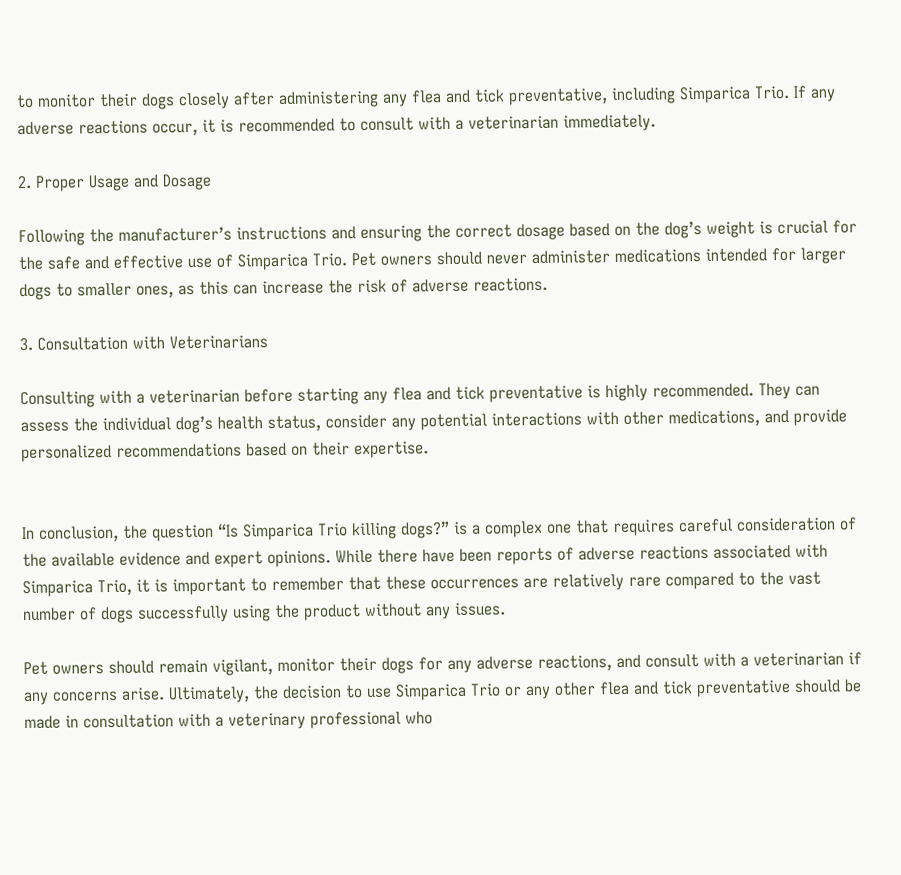to monitor their dogs closely after administering any flea and tick preventative, including Simparica Trio. If any adverse reactions occur, it is recommended to consult with a veterinarian immediately.

2. Proper Usage and Dosage

Following the manufacturer’s instructions and ensuring the correct dosage based on the dog’s weight is crucial for the safe and effective use of Simparica Trio. Pet owners should never administer medications intended for larger dogs to smaller ones, as this can increase the risk of adverse reactions.

3. Consultation with Veterinarians

Consulting with a veterinarian before starting any flea and tick preventative is highly recommended. They can assess the individual dog’s health status, consider any potential interactions with other medications, and provide personalized recommendations based on their expertise.


In conclusion, the question “Is Simparica Trio killing dogs?” is a complex one that requires careful consideration of the available evidence and expert opinions. While there have been reports of adverse reactions associated with Simparica Trio, it is important to remember that these occurrences are relatively rare compared to the vast number of dogs successfully using the product without any issues.

Pet owners should remain vigilant, monitor their dogs for any adverse reactions, and consult with a veterinarian if any concerns arise. Ultimately, the decision to use Simparica Trio or any other flea and tick preventative should be made in consultation with a veterinary professional who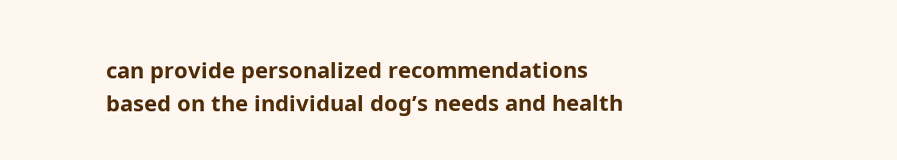can provide personalized recommendations based on the individual dog’s needs and health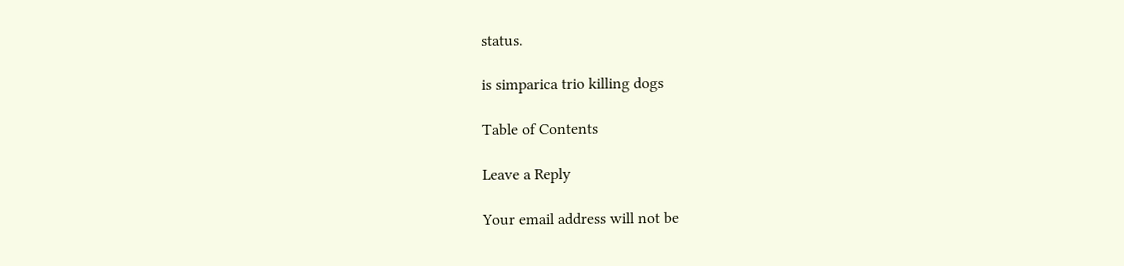status.

is simparica trio killing dogs

Table of Contents

Leave a Reply

Your email address will not be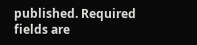published. Required fields are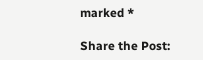marked *

Share the Post: